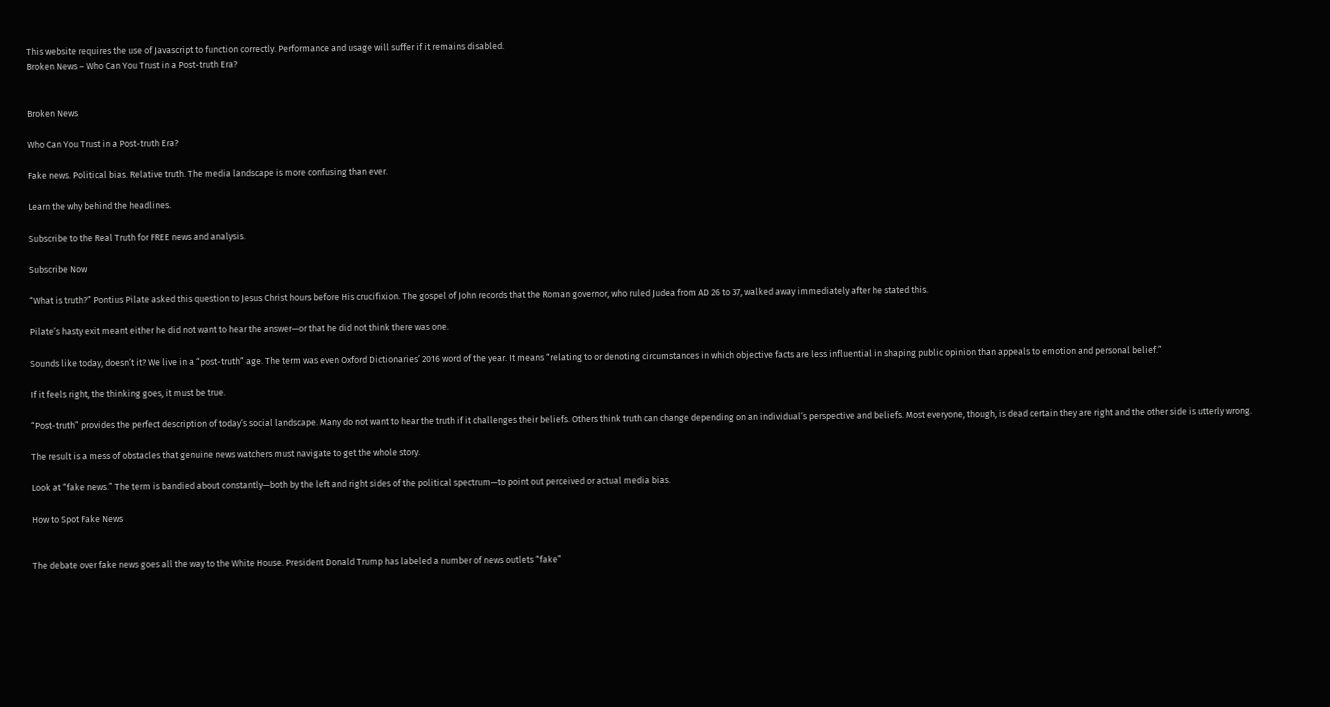This website requires the use of Javascript to function correctly. Performance and usage will suffer if it remains disabled.
Broken News – Who Can You Trust in a Post-truth Era?


Broken News

Who Can You Trust in a Post-truth Era?

Fake news. Political bias. Relative truth. The media landscape is more confusing than ever.

Learn the why behind the headlines.

Subscribe to the Real Truth for FREE news and analysis.

Subscribe Now

“What is truth?” Pontius Pilate asked this question to Jesus Christ hours before His crucifixion. The gospel of John records that the Roman governor, who ruled Judea from AD 26 to 37, walked away immediately after he stated this.

Pilate’s hasty exit meant either he did not want to hear the answer—or that he did not think there was one.

Sounds like today, doesn’t it? We live in a “post-truth” age. The term was even Oxford Dictionaries’ 2016 word of the year. It means “relating to or denoting circumstances in which objective facts are less influential in shaping public opinion than appeals to emotion and personal belief.”

If it feels right, the thinking goes, it must be true.

“Post-truth” provides the perfect description of today’s social landscape. Many do not want to hear the truth if it challenges their beliefs. Others think truth can change depending on an individual’s perspective and beliefs. Most everyone, though, is dead certain they are right and the other side is utterly wrong.

The result is a mess of obstacles that genuine news watchers must navigate to get the whole story.

Look at “fake news.” The term is bandied about constantly—both by the left and right sides of the political spectrum—to point out perceived or actual media bias.

How to Spot Fake News


The debate over fake news goes all the way to the White House. President Donald Trump has labeled a number of news outlets “fake”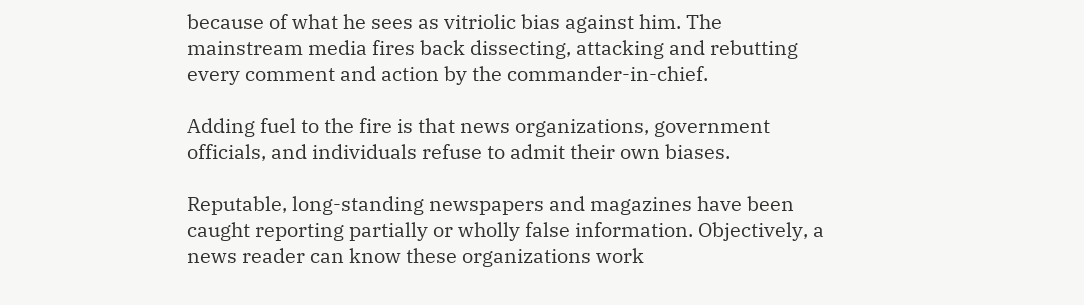because of what he sees as vitriolic bias against him. The mainstream media fires back dissecting, attacking and rebutting every comment and action by the commander-in-chief.

Adding fuel to the fire is that news organizations, government officials, and individuals refuse to admit their own biases.

Reputable, long-standing newspapers and magazines have been caught reporting partially or wholly false information. Objectively, a news reader can know these organizations work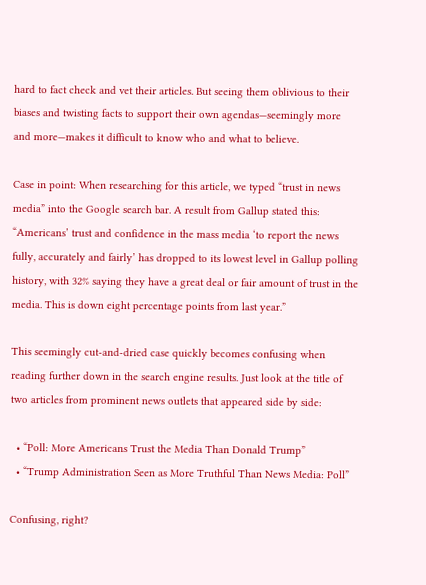hard to fact check and vet their articles. But seeing them oblivious to their biases and twisting facts to support their own agendas—seemingly more and more—makes it difficult to know who and what to believe.

Case in point: When researching for this article, we typed “trust in news media” into the Google search bar. A result from Gallup stated this: “Americans’ trust and confidence in the mass media ‘to report the news fully, accurately and fairly’ has dropped to its lowest level in Gallup polling history, with 32% saying they have a great deal or fair amount of trust in the media. This is down eight percentage points from last year.”

This seemingly cut-and-dried case quickly becomes confusing when reading further down in the search engine results. Just look at the title of two articles from prominent news outlets that appeared side by side:

  • “Poll: More Americans Trust the Media Than Donald Trump”
  • “Trump Administration Seen as More Truthful Than News Media: Poll”

Confusing, right?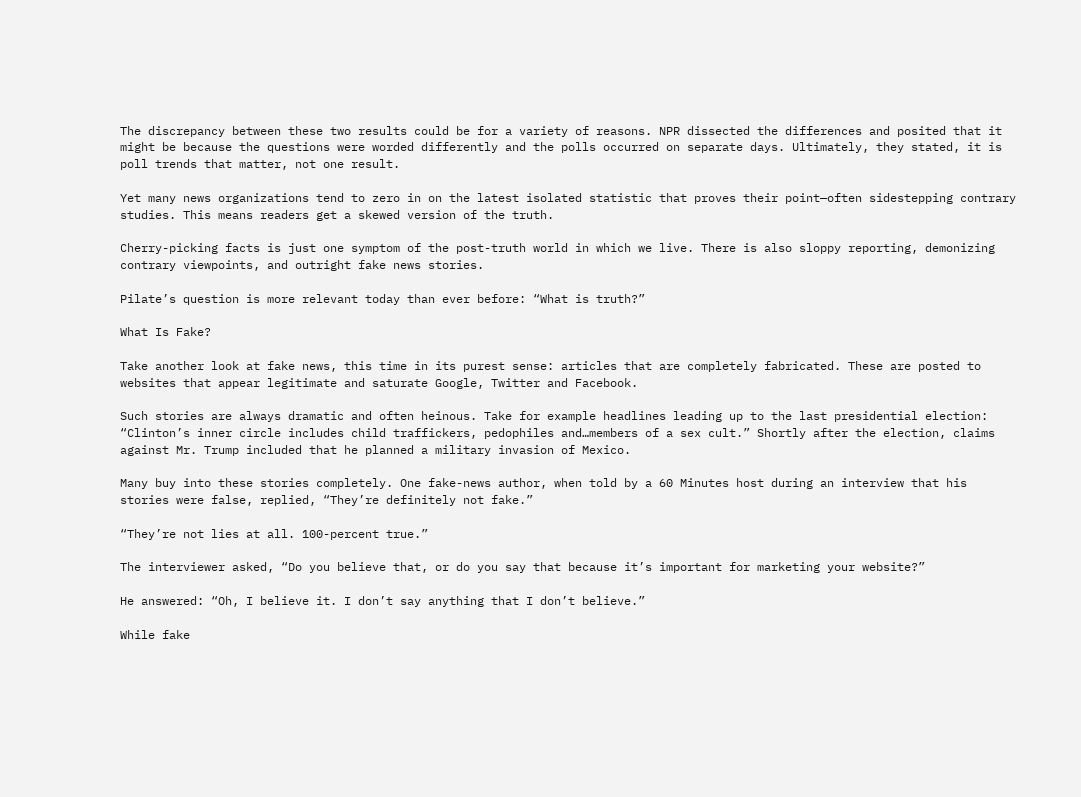The discrepancy between these two results could be for a variety of reasons. NPR dissected the differences and posited that it might be because the questions were worded differently and the polls occurred on separate days. Ultimately, they stated, it is poll trends that matter, not one result.

Yet many news organizations tend to zero in on the latest isolated statistic that proves their point—often sidestepping contrary studies. This means readers get a skewed version of the truth.

Cherry-picking facts is just one symptom of the post-truth world in which we live. There is also sloppy reporting, demonizing contrary viewpoints, and outright fake news stories.

Pilate’s question is more relevant today than ever before: “What is truth?”

What Is Fake?

Take another look at fake news, this time in its purest sense: articles that are completely fabricated. These are posted to websites that appear legitimate and saturate Google, Twitter and Facebook.

Such stories are always dramatic and often heinous. Take for example headlines leading up to the last presidential election: “Clinton’s inner circle includes child traffickers, pedophiles and…members of a sex cult.” Shortly after the election, claims against Mr. Trump included that he planned a military invasion of Mexico.

Many buy into these stories completely. One fake-news author, when told by a 60 Minutes host during an interview that his stories were false, replied, “They’re definitely not fake.”

“They’re not lies at all. 100-percent true.”

The interviewer asked, “Do you believe that, or do you say that because it’s important for marketing your website?”

He answered: “Oh, I believe it. I don’t say anything that I don’t believe.”

While fake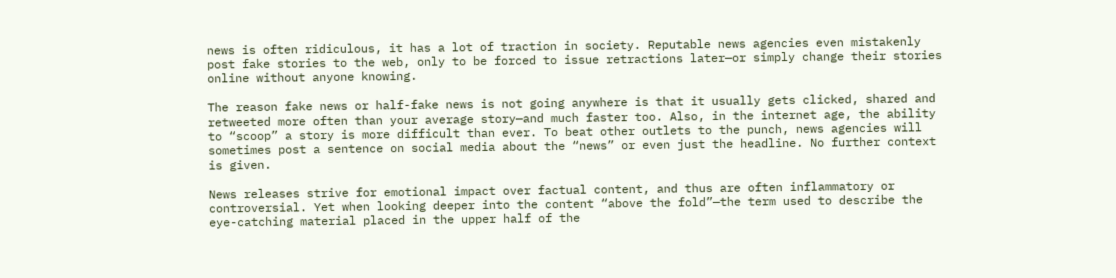news is often ridiculous, it has a lot of traction in society. Reputable news agencies even mistakenly post fake stories to the web, only to be forced to issue retractions later—or simply change their stories online without anyone knowing.

The reason fake news or half-fake news is not going anywhere is that it usually gets clicked, shared and retweeted more often than your average story—and much faster too. Also, in the internet age, the ability to “scoop” a story is more difficult than ever. To beat other outlets to the punch, news agencies will sometimes post a sentence on social media about the “news” or even just the headline. No further context is given.

News releases strive for emotional impact over factual content, and thus are often inflammatory or controversial. Yet when looking deeper into the content “above the fold”—the term used to describe the eye-catching material placed in the upper half of the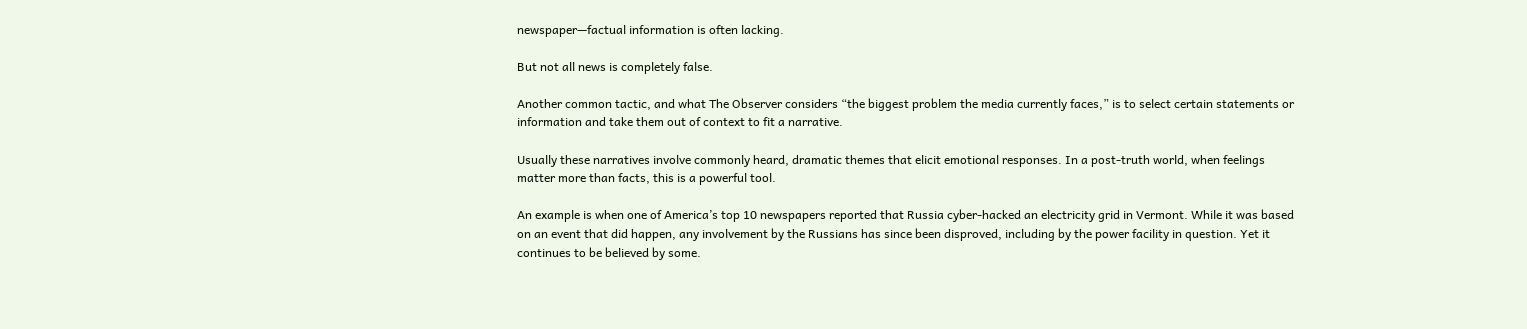newspaper—factual information is often lacking.

But not all news is completely false.

Another common tactic, and what The Observer considers “the biggest problem the media currently faces,” is to select certain statements or information and take them out of context to fit a narrative.

Usually these narratives involve commonly heard, dramatic themes that elicit emotional responses. In a post-truth world, when feelings matter more than facts, this is a powerful tool.

An example is when one of America’s top 10 newspapers reported that Russia cyber-hacked an electricity grid in Vermont. While it was based on an event that did happen, any involvement by the Russians has since been disproved, including by the power facility in question. Yet it continues to be believed by some.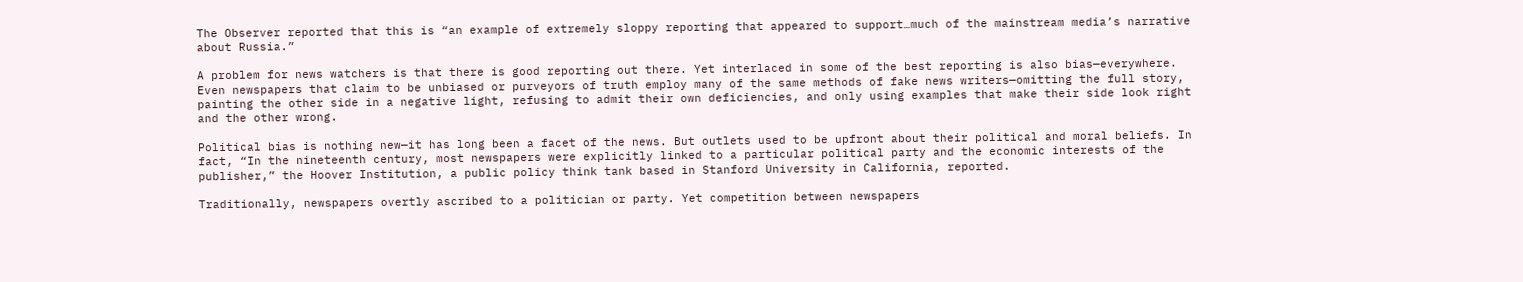The Observer reported that this is “an example of extremely sloppy reporting that appeared to support…much of the mainstream media’s narrative about Russia.”

A problem for news watchers is that there is good reporting out there. Yet interlaced in some of the best reporting is also bias—everywhere. Even newspapers that claim to be unbiased or purveyors of truth employ many of the same methods of fake news writers—omitting the full story, painting the other side in a negative light, refusing to admit their own deficiencies, and only using examples that make their side look right and the other wrong.

Political bias is nothing new—it has long been a facet of the news. But outlets used to be upfront about their political and moral beliefs. In fact, “In the nineteenth century, most newspapers were explicitly linked to a particular political party and the economic interests of the publisher,” the Hoover Institution, a public policy think tank based in Stanford University in California, reported.

Traditionally, newspapers overtly ascribed to a politician or party. Yet competition between newspapers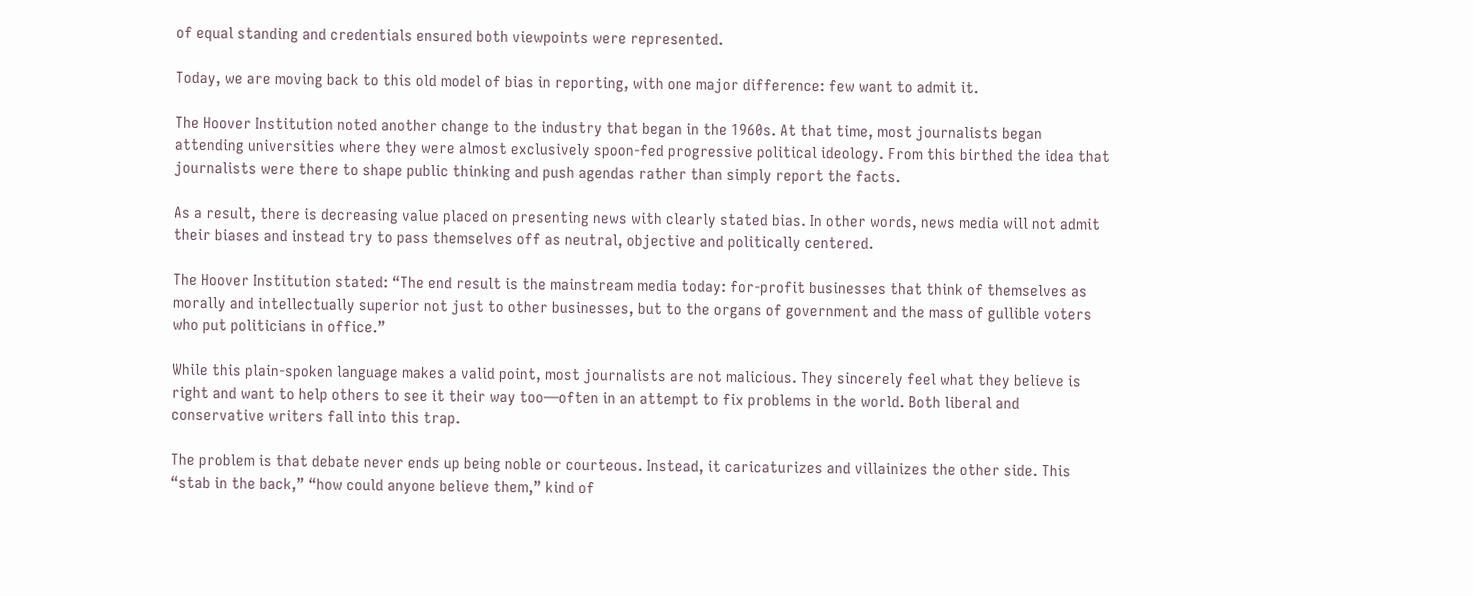of equal standing and credentials ensured both viewpoints were represented.

Today, we are moving back to this old model of bias in reporting, with one major difference: few want to admit it.

The Hoover Institution noted another change to the industry that began in the 1960s. At that time, most journalists began attending universities where they were almost exclusively spoon-fed progressive political ideology. From this birthed the idea that journalists were there to shape public thinking and push agendas rather than simply report the facts.

As a result, there is decreasing value placed on presenting news with clearly stated bias. In other words, news media will not admit their biases and instead try to pass themselves off as neutral, objective and politically centered.

The Hoover Institution stated: “The end result is the mainstream media today: for-profit businesses that think of themselves as morally and intellectually superior not just to other businesses, but to the organs of government and the mass of gullible voters who put politicians in office.”

While this plain-spoken language makes a valid point, most journalists are not malicious. They sincerely feel what they believe is right and want to help others to see it their way too—often in an attempt to fix problems in the world. Both liberal and conservative writers fall into this trap.

The problem is that debate never ends up being noble or courteous. Instead, it caricaturizes and villainizes the other side. This “stab in the back,” “how could anyone believe them,” kind of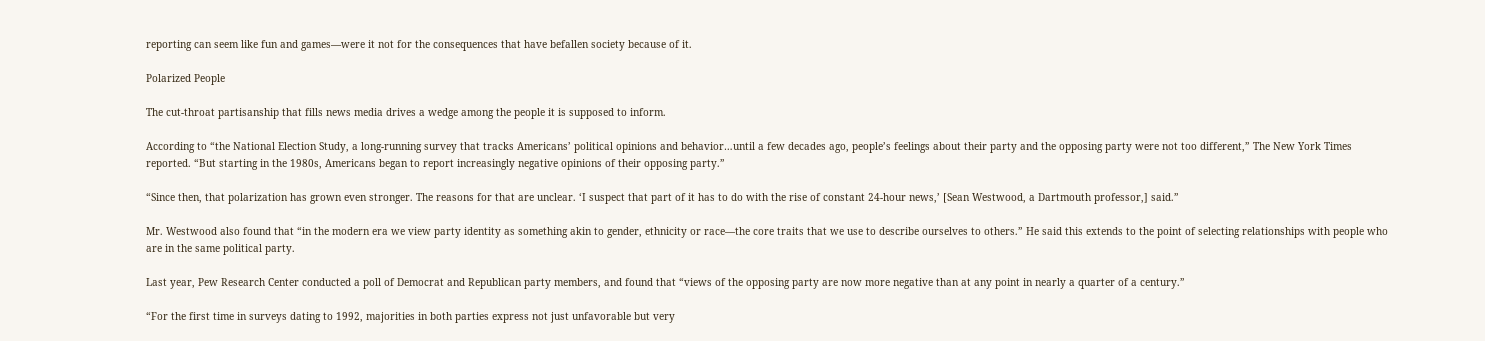reporting can seem like fun and games—were it not for the consequences that have befallen society because of it.

Polarized People

The cut-throat partisanship that fills news media drives a wedge among the people it is supposed to inform.

According to “the National Election Study, a long-running survey that tracks Americans’ political opinions and behavior…until a few decades ago, people’s feelings about their party and the opposing party were not too different,” The New York Times reported. “But starting in the 1980s, Americans began to report increasingly negative opinions of their opposing party.”

“Since then, that polarization has grown even stronger. The reasons for that are unclear. ‘I suspect that part of it has to do with the rise of constant 24-hour news,’ [Sean Westwood, a Dartmouth professor,] said.”

Mr. Westwood also found that “in the modern era we view party identity as something akin to gender, ethnicity or race—the core traits that we use to describe ourselves to others.” He said this extends to the point of selecting relationships with people who are in the same political party.

Last year, Pew Research Center conducted a poll of Democrat and Republican party members, and found that “views of the opposing party are now more negative than at any point in nearly a quarter of a century.”

“For the first time in surveys dating to 1992, majorities in both parties express not just unfavorable but very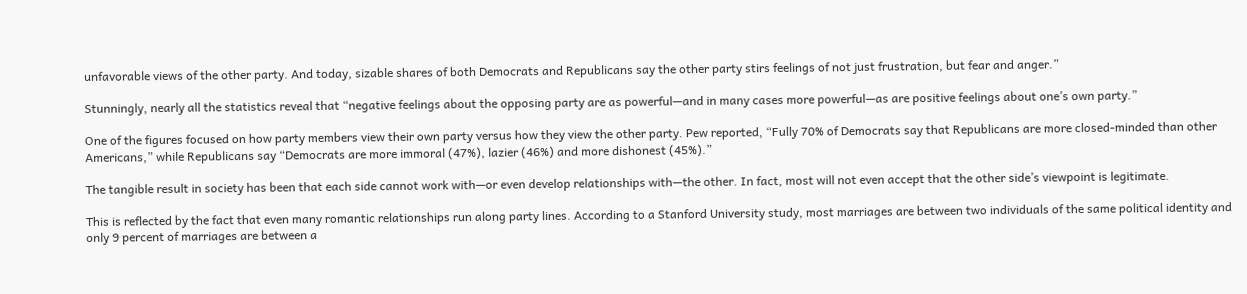unfavorable views of the other party. And today, sizable shares of both Democrats and Republicans say the other party stirs feelings of not just frustration, but fear and anger.”

Stunningly, nearly all the statistics reveal that “negative feelings about the opposing party are as powerful—and in many cases more powerful—as are positive feelings about one’s own party.”

One of the figures focused on how party members view their own party versus how they view the other party. Pew reported, “Fully 70% of Democrats say that Republicans are more closed-minded than other Americans,” while Republicans say “Democrats are more immoral (47%), lazier (46%) and more dishonest (45%).”

The tangible result in society has been that each side cannot work with—or even develop relationships with—the other. In fact, most will not even accept that the other side’s viewpoint is legitimate.

This is reflected by the fact that even many romantic relationships run along party lines. According to a Stanford University study, most marriages are between two individuals of the same political identity and only 9 percent of marriages are between a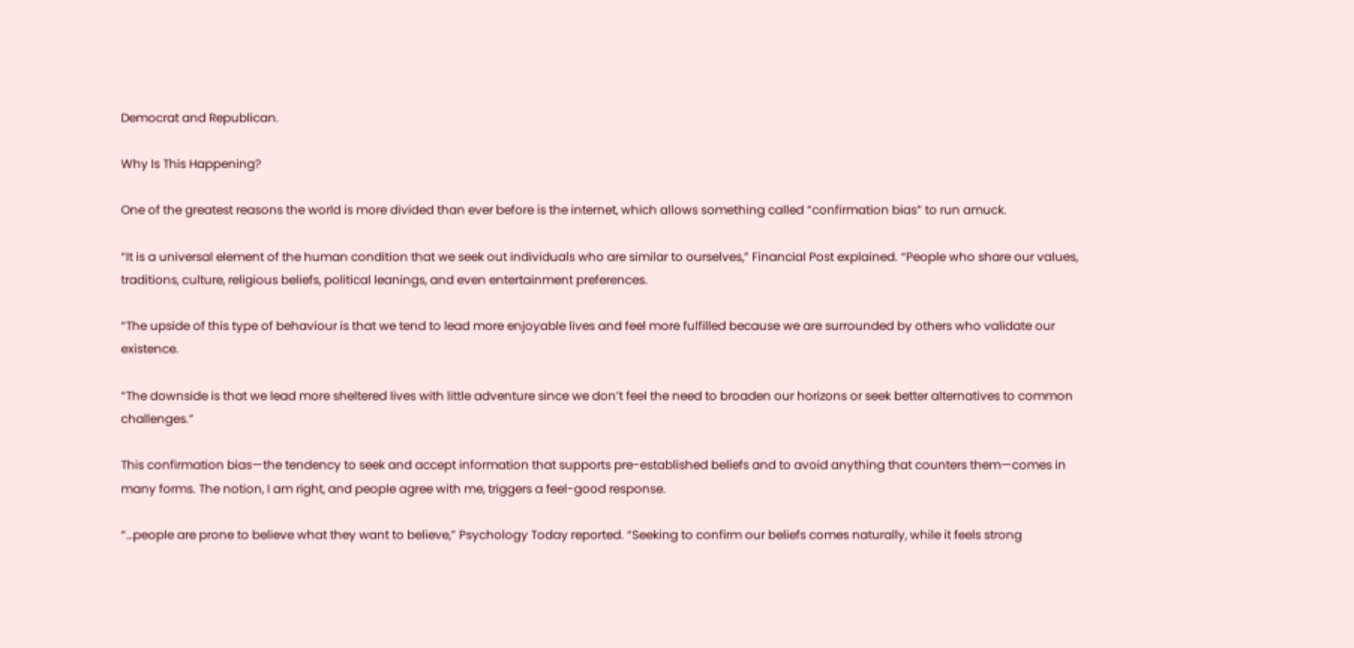Democrat and Republican.

Why Is This Happening?

One of the greatest reasons the world is more divided than ever before is the internet, which allows something called “confirmation bias” to run amuck.

“It is a universal element of the human condition that we seek out individuals who are similar to ourselves,” Financial Post explained. “People who share our values, traditions, culture, religious beliefs, political leanings, and even entertainment preferences.

“The upside of this type of behaviour is that we tend to lead more enjoyable lives and feel more fulfilled because we are surrounded by others who validate our existence.

“The downside is that we lead more sheltered lives with little adventure since we don’t feel the need to broaden our horizons or seek better alternatives to common challenges.”

This confirmation bias—the tendency to seek and accept information that supports pre-established beliefs and to avoid anything that counters them—comes in many forms. The notion, I am right, and people agree with me, triggers a feel-good response.

“…people are prone to believe what they want to believe,” Psychology Today reported. “Seeking to confirm our beliefs comes naturally, while it feels strong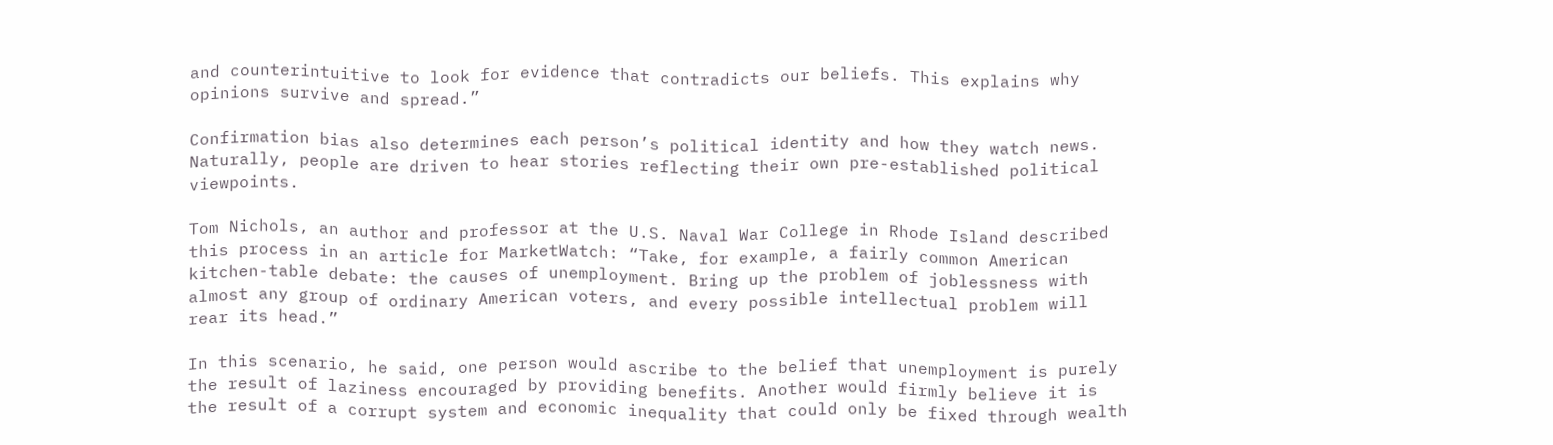and counterintuitive to look for evidence that contradicts our beliefs. This explains why opinions survive and spread.”

Confirmation bias also determines each person’s political identity and how they watch news. Naturally, people are driven to hear stories reflecting their own pre-established political viewpoints.

Tom Nichols, an author and professor at the U.S. Naval War College in Rhode Island described this process in an article for MarketWatch: “Take, for example, a fairly common American kitchen-table debate: the causes of unemployment. Bring up the problem of joblessness with almost any group of ordinary American voters, and every possible intellectual problem will rear its head.”

In this scenario, he said, one person would ascribe to the belief that unemployment is purely the result of laziness encouraged by providing benefits. Another would firmly believe it is the result of a corrupt system and economic inequality that could only be fixed through wealth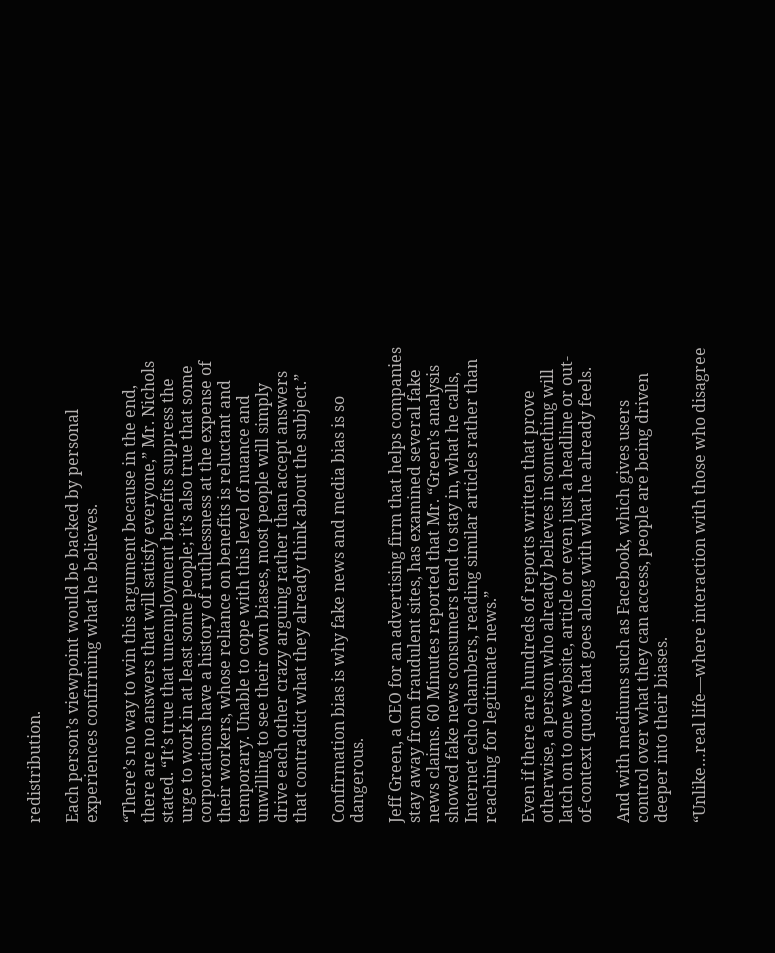redistribution.

Each person’s viewpoint would be backed by personal experiences confirming what he believes.

“There’s no way to win this argument because in the end, there are no answers that will satisfy everyone,” Mr. Nichols stated. “It’s true that unemployment benefits suppress the urge to work in at least some people; it’s also true that some corporations have a history of ruthlessness at the expense of their workers, whose reliance on benefits is reluctant and temporary. Unable to cope with this level of nuance and unwilling to see their own biases, most people will simply drive each other crazy arguing rather than accept answers that contradict what they already think about the subject.”

Confirmation bias is why fake news and media bias is so dangerous.

Jeff Green, a CEO for an advertising firm that helps companies stay away from fraudulent sites, has examined several fake news claims. 60 Minutes reported that Mr. “Green’s analysis showed fake news consumers tend to stay in, what he calls, Internet echo chambers, reading similar articles rather than reaching for legitimate news.”

Even if there are hundreds of reports written that prove otherwise, a person who already believes in something will latch on to one website, article or even just a headline or out-of-context quote that goes along with what he already feels.

And with mediums such as Facebook, which gives users control over what they can access, people are being driven deeper into their biases.

“Unlike…real life—where interaction with those who disagree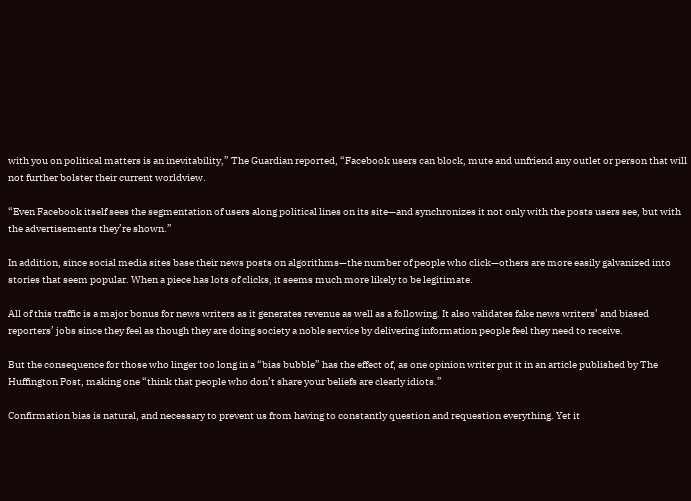with you on political matters is an inevitability,” The Guardian reported, “Facebook users can block, mute and unfriend any outlet or person that will not further bolster their current worldview.

“Even Facebook itself sees the segmentation of users along political lines on its site—and synchronizes it not only with the posts users see, but with the advertisements they’re shown.”

In addition, since social media sites base their news posts on algorithms—the number of people who click—others are more easily galvanized into stories that seem popular. When a piece has lots of clicks, it seems much more likely to be legitimate.

All of this traffic is a major bonus for news writers as it generates revenue as well as a following. It also validates fake news writers’ and biased reporters’ jobs since they feel as though they are doing society a noble service by delivering information people feel they need to receive.

But the consequence for those who linger too long in a “bias bubble” has the effect of, as one opinion writer put it in an article published by The Huffington Post, making one “think that people who don’t share your beliefs are clearly idiots.”

Confirmation bias is natural, and necessary to prevent us from having to constantly question and requestion everything. Yet it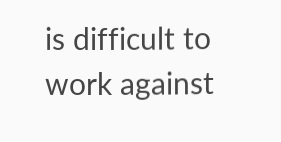is difficult to work against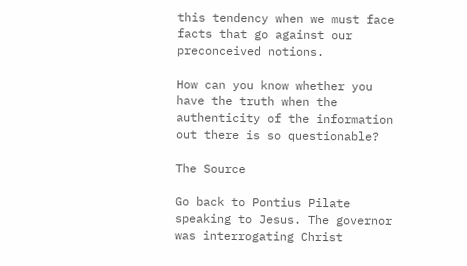this tendency when we must face facts that go against our preconceived notions.

How can you know whether you have the truth when the authenticity of the information out there is so questionable?

The Source

Go back to Pontius Pilate speaking to Jesus. The governor was interrogating Christ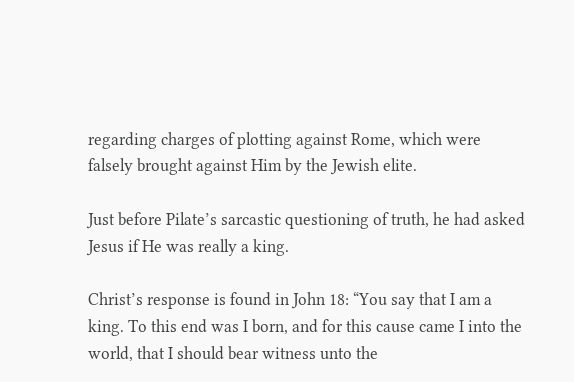regarding charges of plotting against Rome, which were falsely brought against Him by the Jewish elite.

Just before Pilate’s sarcastic questioning of truth, he had asked Jesus if He was really a king.

Christ’s response is found in John 18: “You say that I am a king. To this end was I born, and for this cause came I into the world, that I should bear witness unto the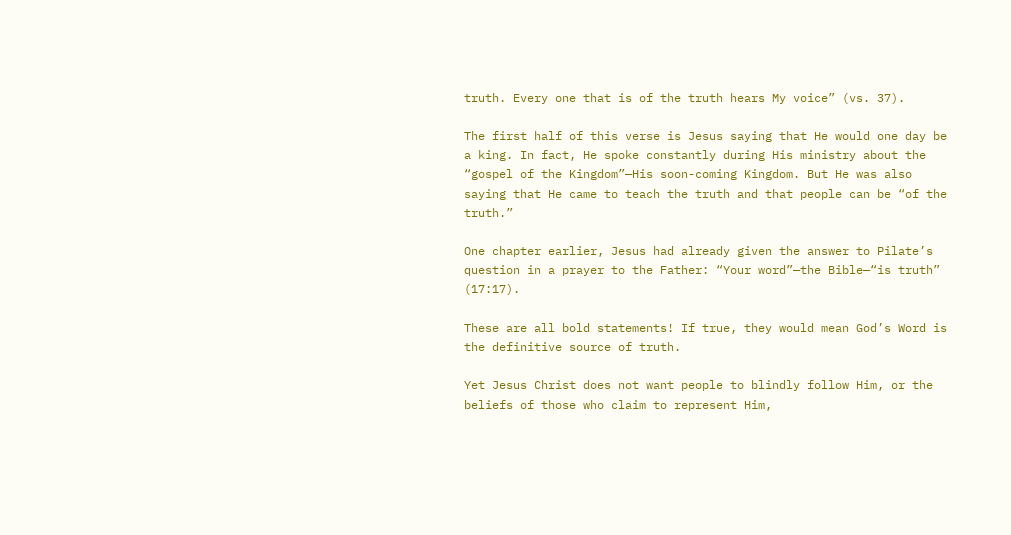truth. Every one that is of the truth hears My voice” (vs. 37).

The first half of this verse is Jesus saying that He would one day be a king. In fact, He spoke constantly during His ministry about the “gospel of the Kingdom”—His soon-coming Kingdom. But He was also saying that He came to teach the truth and that people can be “of the truth.”

One chapter earlier, Jesus had already given the answer to Pilate’s question in a prayer to the Father: “Your word”—the Bible—“is truth” (17:17).

These are all bold statements! If true, they would mean God’s Word is the definitive source of truth.

Yet Jesus Christ does not want people to blindly follow Him, or the beliefs of those who claim to represent Him,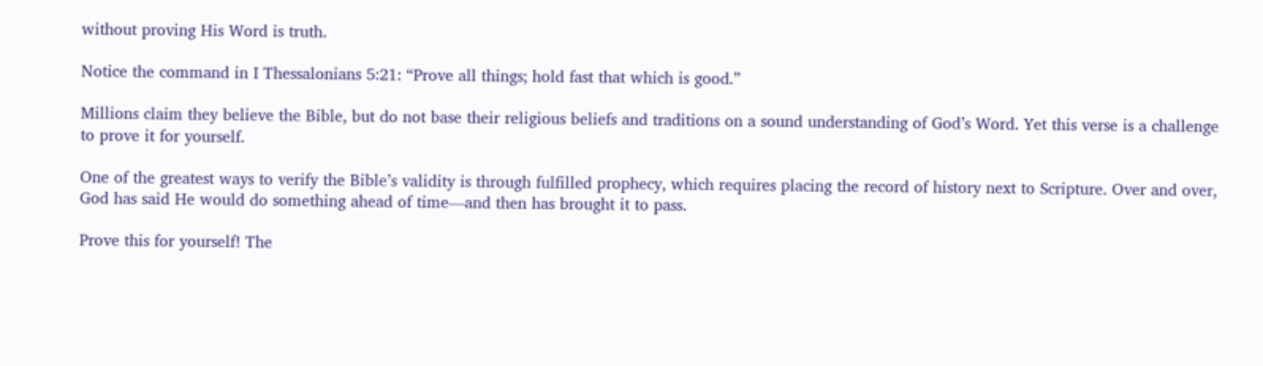without proving His Word is truth.

Notice the command in I Thessalonians 5:21: “Prove all things; hold fast that which is good.”

Millions claim they believe the Bible, but do not base their religious beliefs and traditions on a sound understanding of God’s Word. Yet this verse is a challenge to prove it for yourself.

One of the greatest ways to verify the Bible’s validity is through fulfilled prophecy, which requires placing the record of history next to Scripture. Over and over, God has said He would do something ahead of time—and then has brought it to pass.

Prove this for yourself! The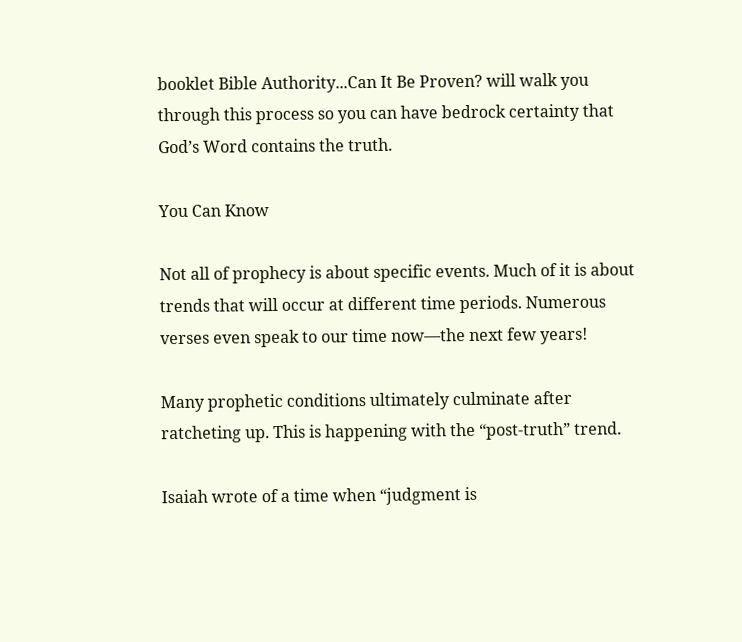booklet Bible Authority...Can It Be Proven? will walk you through this process so you can have bedrock certainty that God’s Word contains the truth.

You Can Know

Not all of prophecy is about specific events. Much of it is about trends that will occur at different time periods. Numerous verses even speak to our time now—the next few years!

Many prophetic conditions ultimately culminate after ratcheting up. This is happening with the “post-truth” trend.

Isaiah wrote of a time when “judgment is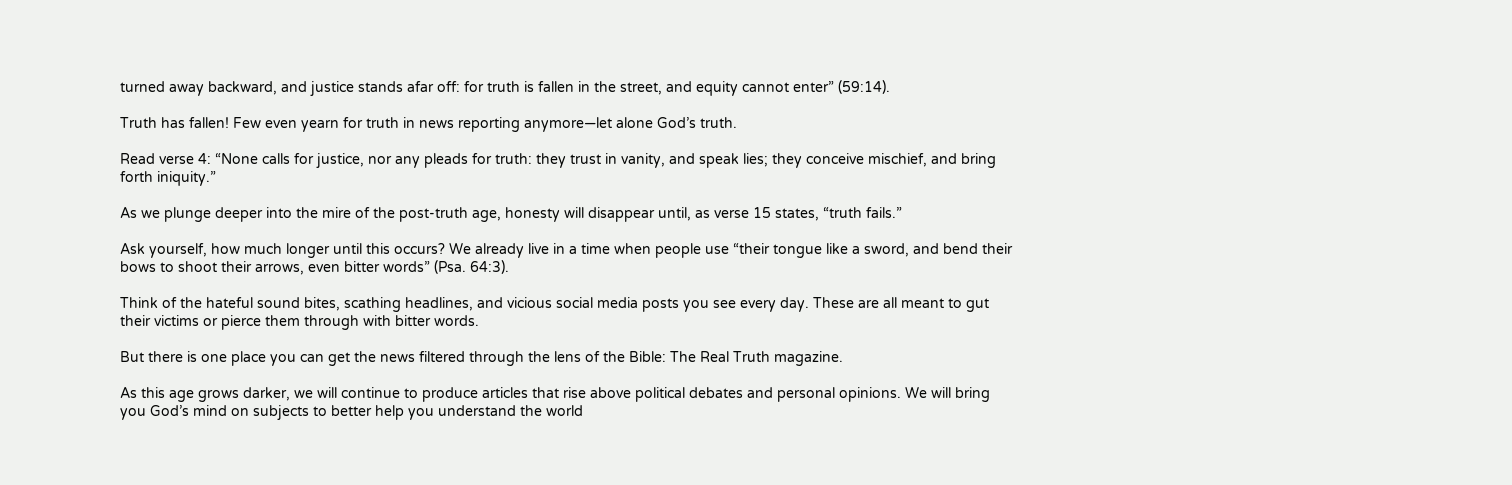turned away backward, and justice stands afar off: for truth is fallen in the street, and equity cannot enter” (59:14).

Truth has fallen! Few even yearn for truth in news reporting anymore—let alone God’s truth.

Read verse 4: “None calls for justice, nor any pleads for truth: they trust in vanity, and speak lies; they conceive mischief, and bring forth iniquity.”

As we plunge deeper into the mire of the post-truth age, honesty will disappear until, as verse 15 states, “truth fails.”

Ask yourself, how much longer until this occurs? We already live in a time when people use “their tongue like a sword, and bend their bows to shoot their arrows, even bitter words” (Psa. 64:3).

Think of the hateful sound bites, scathing headlines, and vicious social media posts you see every day. These are all meant to gut their victims or pierce them through with bitter words.

But there is one place you can get the news filtered through the lens of the Bible: The Real Truth magazine.

As this age grows darker, we will continue to produce articles that rise above political debates and personal opinions. We will bring you God’s mind on subjects to better help you understand the world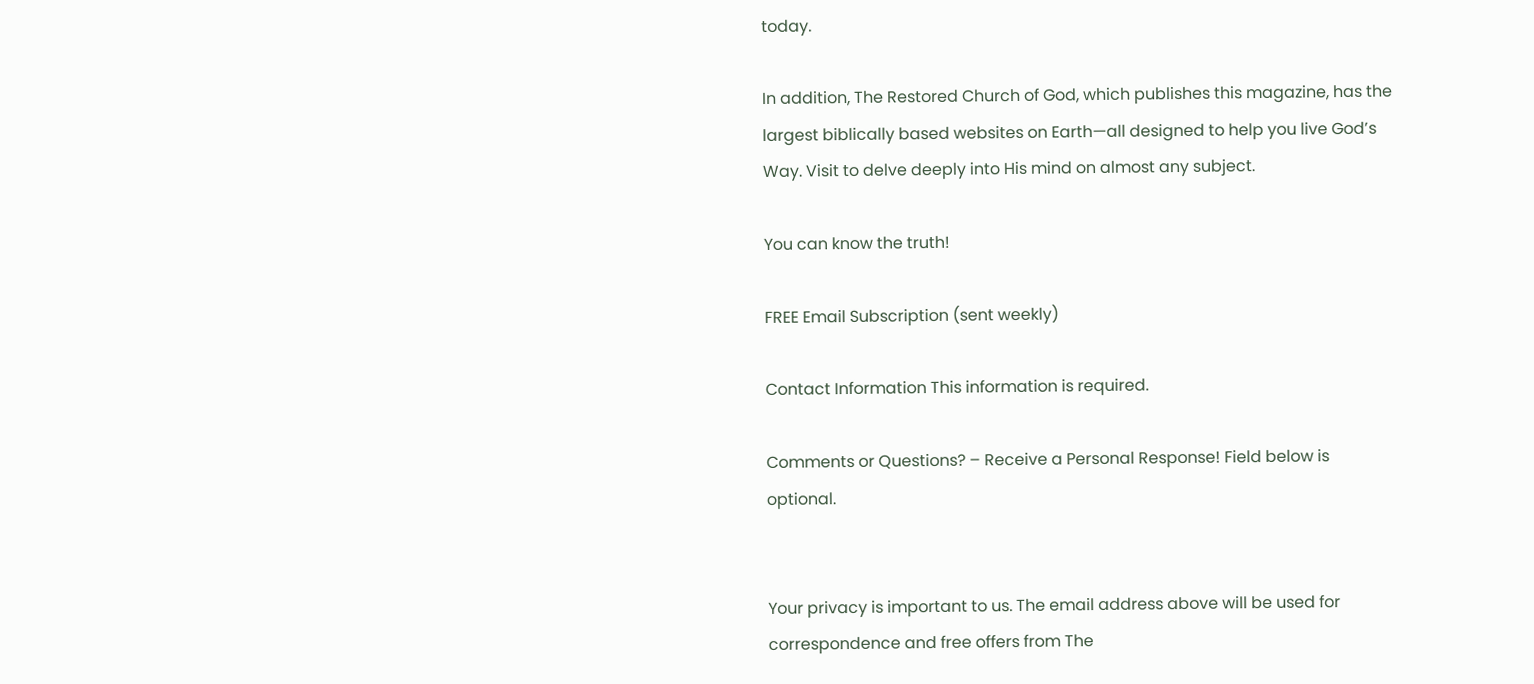today.

In addition, The Restored Church of God, which publishes this magazine, has the largest biblically based websites on Earth—all designed to help you live God’s Way. Visit to delve deeply into His mind on almost any subject.

You can know the truth!

FREE Email Subscription (sent weekly)

Contact Information This information is required.

Comments or Questions? – Receive a Personal Response! Field below is optional.


Your privacy is important to us. The email address above will be used for correspondence and free offers from The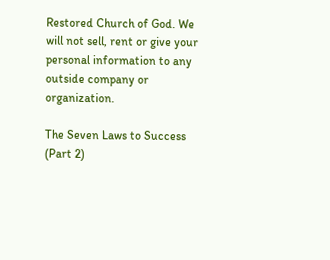Restored Church of God. We will not sell, rent or give your personal information to any outside company or organization.

The Seven Laws to Success (Part 2)